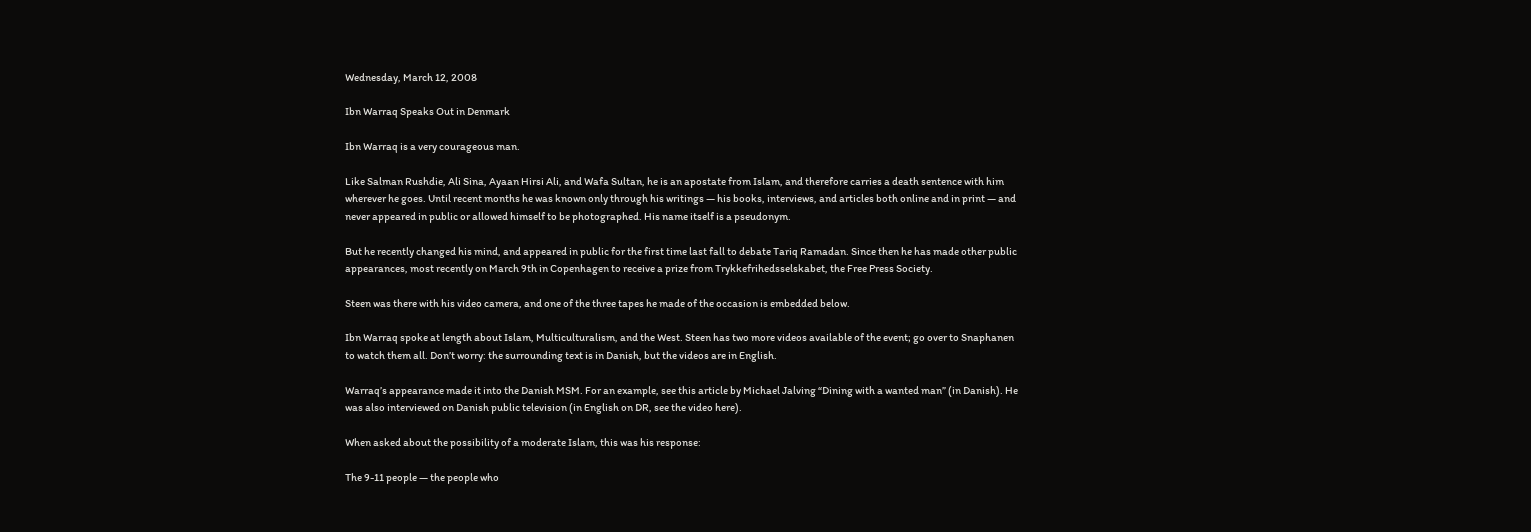Wednesday, March 12, 2008

Ibn Warraq Speaks Out in Denmark

Ibn Warraq is a very courageous man.

Like Salman Rushdie, Ali Sina, Ayaan Hirsi Ali, and Wafa Sultan, he is an apostate from Islam, and therefore carries a death sentence with him wherever he goes. Until recent months he was known only through his writings — his books, interviews, and articles both online and in print — and never appeared in public or allowed himself to be photographed. His name itself is a pseudonym.

But he recently changed his mind, and appeared in public for the first time last fall to debate Tariq Ramadan. Since then he has made other public appearances, most recently on March 9th in Copenhagen to receive a prize from Trykkefrihedsselskabet, the Free Press Society.

Steen was there with his video camera, and one of the three tapes he made of the occasion is embedded below.

Ibn Warraq spoke at length about Islam, Multiculturalism, and the West. Steen has two more videos available of the event; go over to Snaphanen to watch them all. Don’t worry: the surrounding text is in Danish, but the videos are in English.

Warraq’s appearance made it into the Danish MSM. For an example, see this article by Michael Jalving “Dining with a wanted man” (in Danish). He was also interviewed on Danish public television (in English on DR, see the video here).

When asked about the possibility of a moderate Islam, this was his response:

The 9-11 people — the people who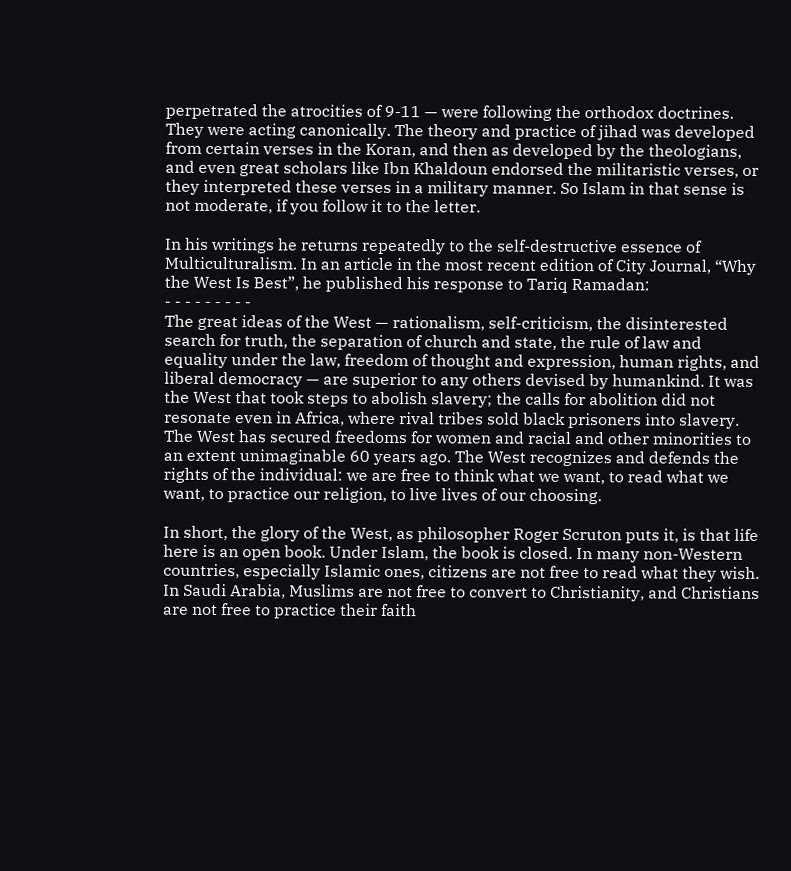perpetrated the atrocities of 9-11 — were following the orthodox doctrines. They were acting canonically. The theory and practice of jihad was developed from certain verses in the Koran, and then as developed by the theologians, and even great scholars like Ibn Khaldoun endorsed the militaristic verses, or they interpreted these verses in a military manner. So Islam in that sense is not moderate, if you follow it to the letter.

In his writings he returns repeatedly to the self-destructive essence of Multiculturalism. In an article in the most recent edition of City Journal, “Why the West Is Best”, he published his response to Tariq Ramadan:
- - - - - - - - -
The great ideas of the West — rationalism, self-criticism, the disinterested search for truth, the separation of church and state, the rule of law and equality under the law, freedom of thought and expression, human rights, and liberal democracy — are superior to any others devised by humankind. It was the West that took steps to abolish slavery; the calls for abolition did not resonate even in Africa, where rival tribes sold black prisoners into slavery. The West has secured freedoms for women and racial and other minorities to an extent unimaginable 60 years ago. The West recognizes and defends the rights of the individual: we are free to think what we want, to read what we want, to practice our religion, to live lives of our choosing.

In short, the glory of the West, as philosopher Roger Scruton puts it, is that life here is an open book. Under Islam, the book is closed. In many non-Western countries, especially Islamic ones, citizens are not free to read what they wish. In Saudi Arabia, Muslims are not free to convert to Christianity, and Christians are not free to practice their faith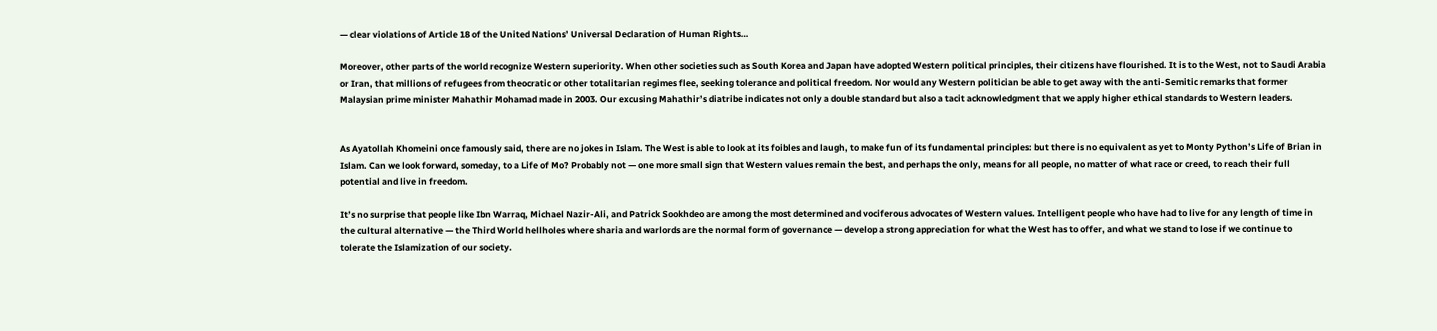— clear violations of Article 18 of the United Nations’ Universal Declaration of Human Rights…

Moreover, other parts of the world recognize Western superiority. When other societies such as South Korea and Japan have adopted Western political principles, their citizens have flourished. It is to the West, not to Saudi Arabia or Iran, that millions of refugees from theocratic or other totalitarian regimes flee, seeking tolerance and political freedom. Nor would any Western politician be able to get away with the anti-Semitic remarks that former Malaysian prime minister Mahathir Mohamad made in 2003. Our excusing Mahathir’s diatribe indicates not only a double standard but also a tacit acknowledgment that we apply higher ethical standards to Western leaders.


As Ayatollah Khomeini once famously said, there are no jokes in Islam. The West is able to look at its foibles and laugh, to make fun of its fundamental principles: but there is no equivalent as yet to Monty Python’s Life of Brian in Islam. Can we look forward, someday, to a Life of Mo? Probably not — one more small sign that Western values remain the best, and perhaps the only, means for all people, no matter of what race or creed, to reach their full potential and live in freedom.

It’s no surprise that people like Ibn Warraq, Michael Nazir-Ali, and Patrick Sookhdeo are among the most determined and vociferous advocates of Western values. Intelligent people who have had to live for any length of time in the cultural alternative — the Third World hellholes where sharia and warlords are the normal form of governance — develop a strong appreciation for what the West has to offer, and what we stand to lose if we continue to tolerate the Islamization of our society.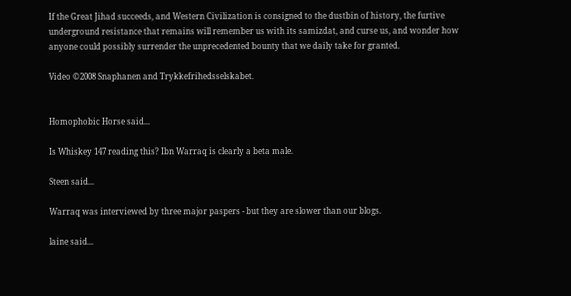If the Great Jihad succeeds, and Western Civilization is consigned to the dustbin of history, the furtive underground resistance that remains will remember us with its samizdat, and curse us, and wonder how anyone could possibly surrender the unprecedented bounty that we daily take for granted.

Video ©2008 Snaphanen and Trykkefrihedsselskabet.


Homophobic Horse said...

Is Whiskey 147 reading this? Ibn Warraq is clearly a beta male.

Steen said...

Warraq was interviewed by three major paspers - but they are slower than our blogs.

laine said...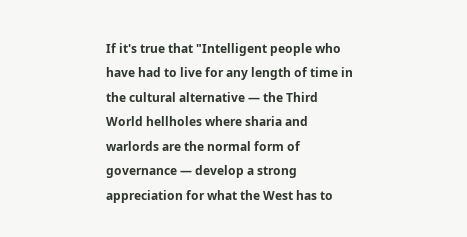If it's true that "Intelligent people who have had to live for any length of time in the cultural alternative — the Third World hellholes where sharia and warlords are the normal form of governance — develop a strong appreciation for what the West has to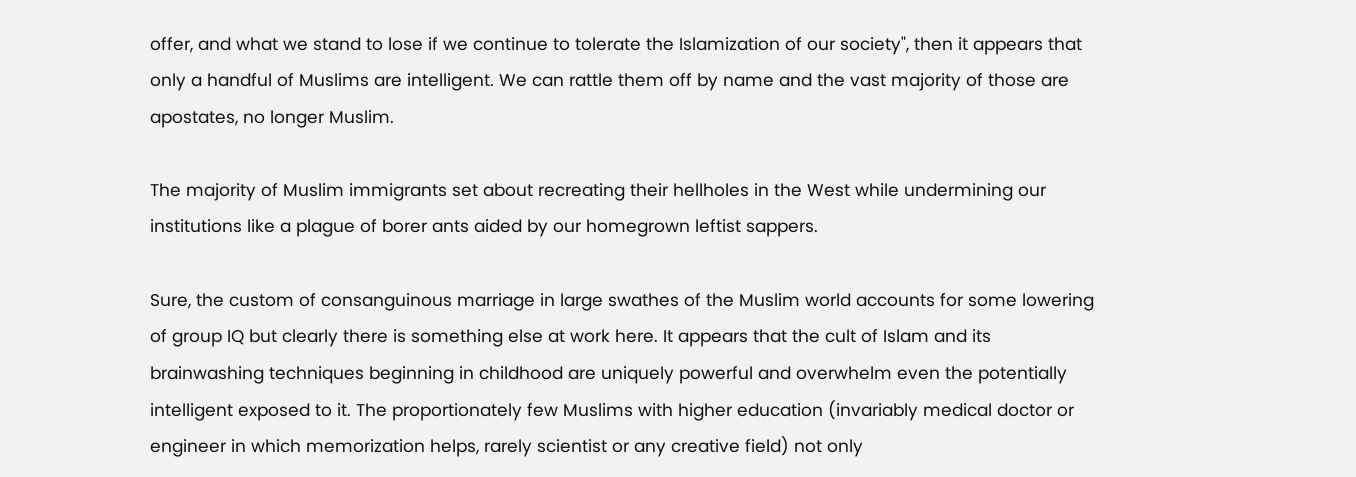offer, and what we stand to lose if we continue to tolerate the Islamization of our society", then it appears that only a handful of Muslims are intelligent. We can rattle them off by name and the vast majority of those are apostates, no longer Muslim.

The majority of Muslim immigrants set about recreating their hellholes in the West while undermining our institutions like a plague of borer ants aided by our homegrown leftist sappers.

Sure, the custom of consanguinous marriage in large swathes of the Muslim world accounts for some lowering of group IQ but clearly there is something else at work here. It appears that the cult of Islam and its brainwashing techniques beginning in childhood are uniquely powerful and overwhelm even the potentially intelligent exposed to it. The proportionately few Muslims with higher education (invariably medical doctor or engineer in which memorization helps, rarely scientist or any creative field) not only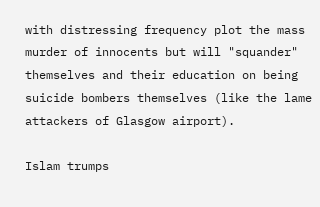with distressing frequency plot the mass murder of innocents but will "squander" themselves and their education on being suicide bombers themselves (like the lame attackers of Glasgow airport).

Islam trumps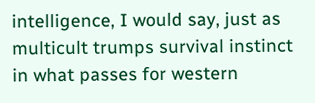intelligence, I would say, just as multicult trumps survival instinct in what passes for western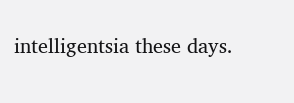intelligentsia these days.